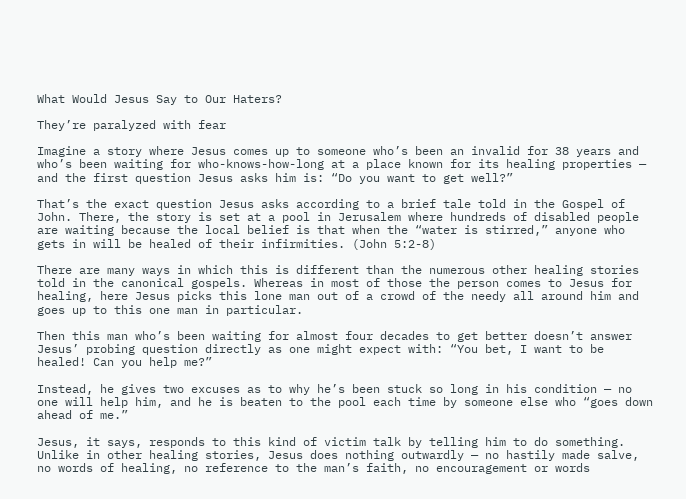What Would Jesus Say to Our Haters?

They’re paralyzed with fear

Imagine a story where Jesus comes up to someone who’s been an invalid for 38 years and who’s been waiting for who-knows-how-long at a place known for its healing properties — and the first question Jesus asks him is: “Do you want to get well?”

That’s the exact question Jesus asks according to a brief tale told in the Gospel of John. There, the story is set at a pool in Jerusalem where hundreds of disabled people are waiting because the local belief is that when the “water is stirred,” anyone who gets in will be healed of their infirmities. (John 5:2-8)

There are many ways in which this is different than the numerous other healing stories told in the canonical gospels. Whereas in most of those the person comes to Jesus for healing, here Jesus picks this lone man out of a crowd of the needy all around him and goes up to this one man in particular.

Then this man who’s been waiting for almost four decades to get better doesn’t answer Jesus’ probing question directly as one might expect with: “You bet, I want to be healed! Can you help me?”

Instead, he gives two excuses as to why he’s been stuck so long in his condition — no one will help him, and he is beaten to the pool each time by someone else who “goes down ahead of me.”

Jesus, it says, responds to this kind of victim talk by telling him to do something. Unlike in other healing stories, Jesus does nothing outwardly — no hastily made salve, no words of healing, no reference to the man’s faith, no encouragement or words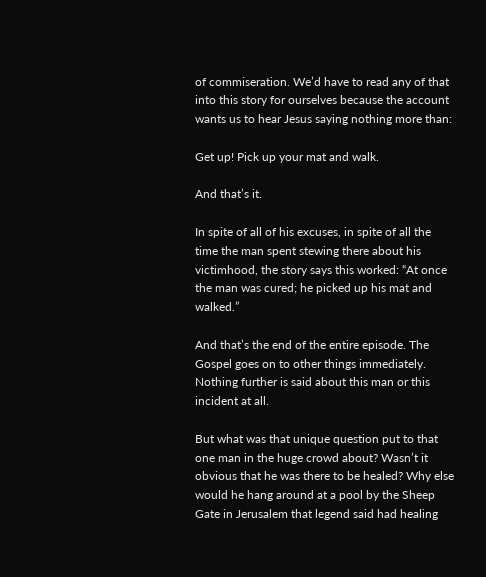of commiseration. We’d have to read any of that into this story for ourselves because the account wants us to hear Jesus saying nothing more than:

Get up! Pick up your mat and walk.

And that’s it.

In spite of all of his excuses, in spite of all the time the man spent stewing there about his victimhood, the story says this worked: “At once the man was cured; he picked up his mat and walked.”

And that’s the end of the entire episode. The Gospel goes on to other things immediately. Nothing further is said about this man or this incident at all.

But what was that unique question put to that one man in the huge crowd about? Wasn’t it obvious that he was there to be healed? Why else would he hang around at a pool by the Sheep Gate in Jerusalem that legend said had healing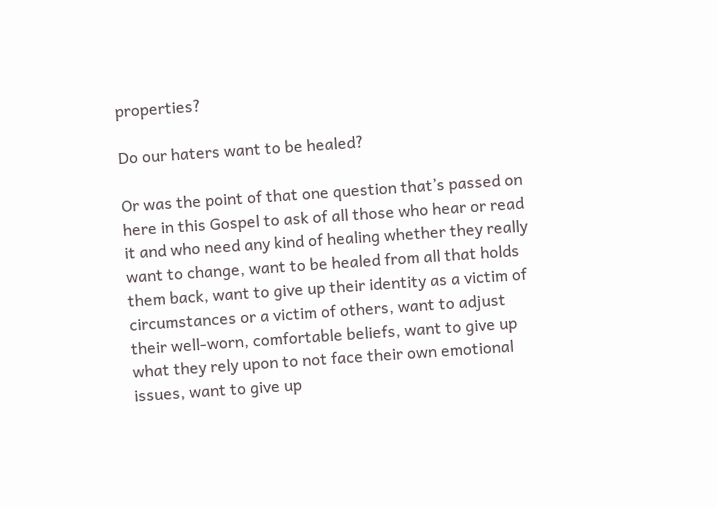properties?

Do our haters want to be healed?

Or was the point of that one question that’s passed on here in this Gospel to ask of all those who hear or read it and who need any kind of healing whether they really want to change, want to be healed from all that holds them back, want to give up their identity as a victim of circumstances or a victim of others, want to adjust their well-worn, comfortable beliefs, want to give up what they rely upon to not face their own emotional issues, want to give up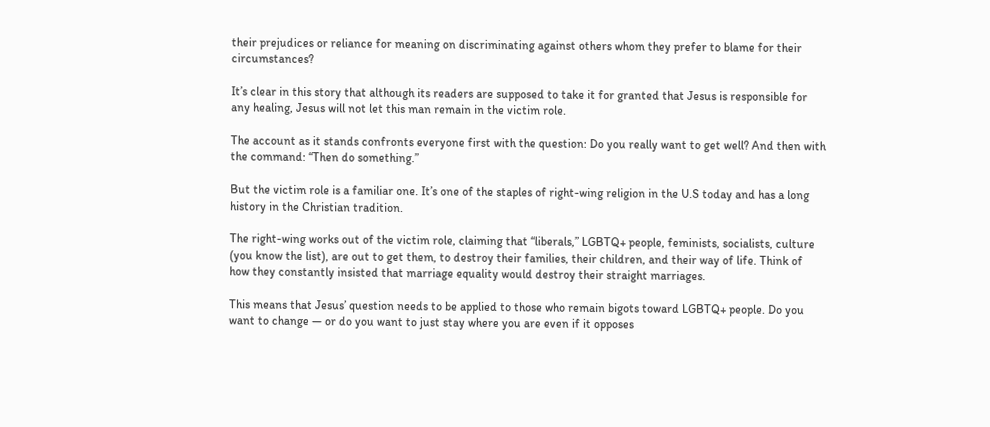their prejudices or reliance for meaning on discriminating against others whom they prefer to blame for their circumstances?

It’s clear in this story that although its readers are supposed to take it for granted that Jesus is responsible for any healing, Jesus will not let this man remain in the victim role.

The account as it stands confronts everyone first with the question: Do you really want to get well? And then with the command: “Then do something.”

But the victim role is a familiar one. It’s one of the staples of right-wing religion in the U.S today and has a long history in the Christian tradition.

The right-wing works out of the victim role, claiming that “liberals,” LGBTQ+ people, feminists, socialists, culture (you know the list), are out to get them, to destroy their families, their children, and their way of life. Think of how they constantly insisted that marriage equality would destroy their straight marriages.

This means that Jesus’ question needs to be applied to those who remain bigots toward LGBTQ+ people. Do you want to change — or do you want to just stay where you are even if it opposes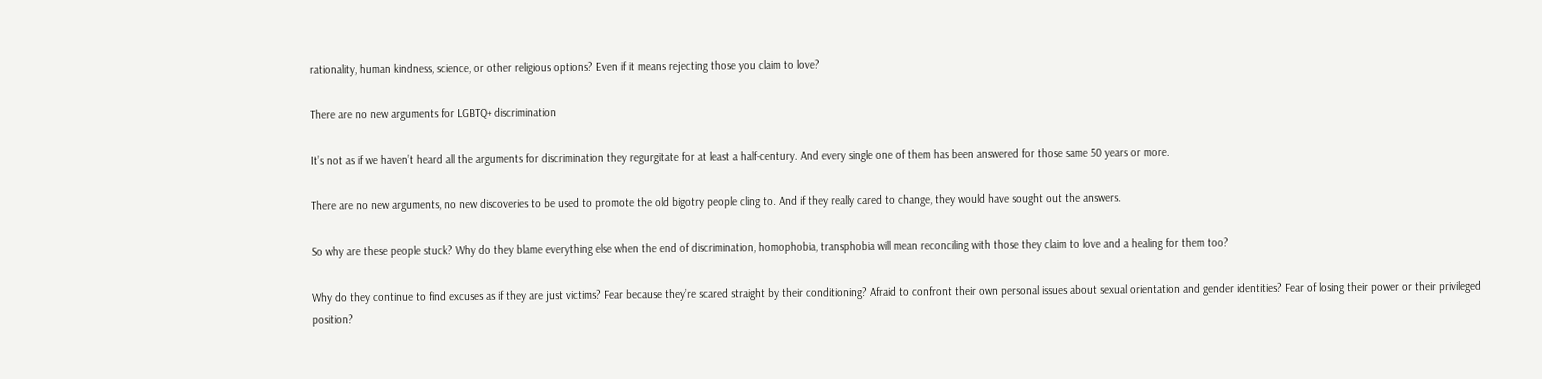rationality, human kindness, science, or other religious options? Even if it means rejecting those you claim to love?

There are no new arguments for LGBTQ+ discrimination

It’s not as if we haven’t heard all the arguments for discrimination they regurgitate for at least a half-century. And every single one of them has been answered for those same 50 years or more.

There are no new arguments, no new discoveries to be used to promote the old bigotry people cling to. And if they really cared to change, they would have sought out the answers.

So why are these people stuck? Why do they blame everything else when the end of discrimination, homophobia, transphobia will mean reconciling with those they claim to love and a healing for them too?

Why do they continue to find excuses as if they are just victims? Fear because they’re scared straight by their conditioning? Afraid to confront their own personal issues about sexual orientation and gender identities? Fear of losing their power or their privileged position?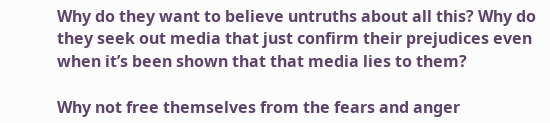Why do they want to believe untruths about all this? Why do they seek out media that just confirm their prejudices even when it’s been shown that that media lies to them?

Why not free themselves from the fears and anger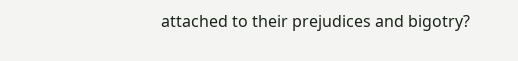attached to their prejudices and bigotry?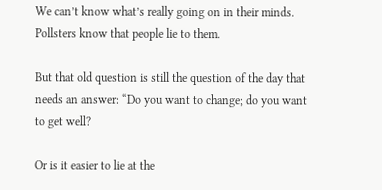We can’t know what’s really going on in their minds. Pollsters know that people lie to them.

But that old question is still the question of the day that needs an answer: “Do you want to change; do you want to get well?

Or is it easier to lie at the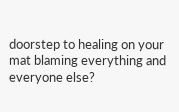doorstep to healing on your mat blaming everything and everyone else?